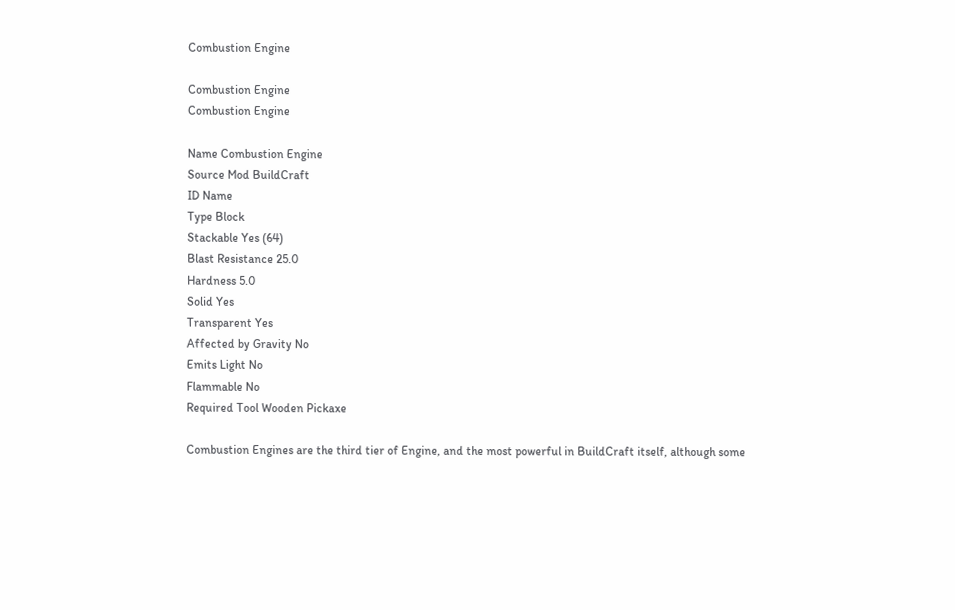Combustion Engine

Combustion Engine
Combustion Engine

Name Combustion Engine
Source Mod BuildCraft
ID Name
Type Block
Stackable Yes (64)
Blast Resistance 25.0
Hardness 5.0
Solid Yes
Transparent Yes
Affected by Gravity No
Emits Light No
Flammable No
Required Tool Wooden Pickaxe

Combustion Engines are the third tier of Engine, and the most powerful in BuildCraft itself, although some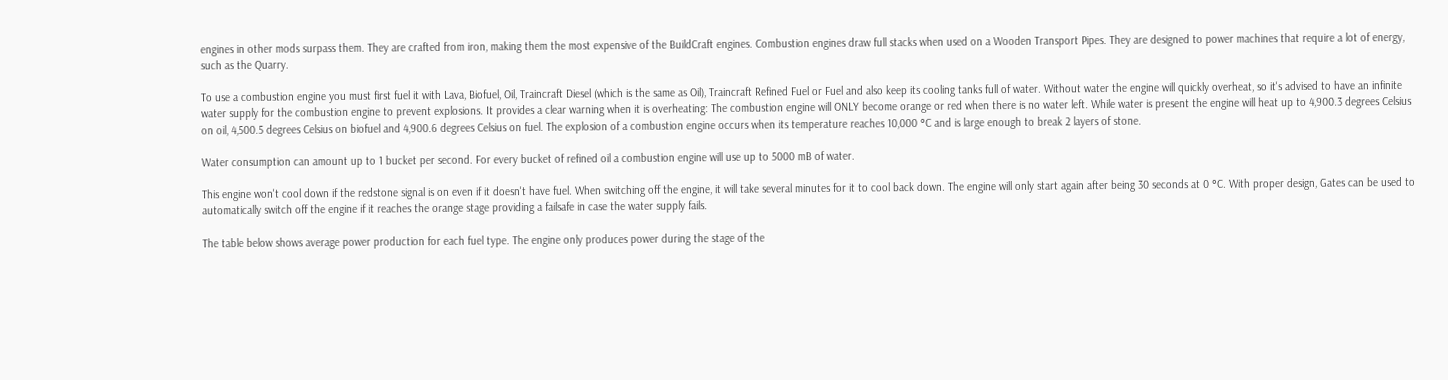engines in other mods surpass them. They are crafted from iron, making them the most expensive of the BuildCraft engines. Combustion engines draw full stacks when used on a Wooden Transport Pipes. They are designed to power machines that require a lot of energy, such as the Quarry.

To use a combustion engine you must first fuel it with Lava, Biofuel, Oil, Traincraft Diesel (which is the same as Oil), Traincraft Refined Fuel or Fuel and also keep its cooling tanks full of water. Without water the engine will quickly overheat, so it's advised to have an infinite water supply for the combustion engine to prevent explosions. It provides a clear warning when it is overheating: The combustion engine will ONLY become orange or red when there is no water left. While water is present the engine will heat up to 4,900.3 degrees Celsius on oil, 4,500.5 degrees Celsius on biofuel and 4,900.6 degrees Celsius on fuel. The explosion of a combustion engine occurs when its temperature reaches 10,000 °C and is large enough to break 2 layers of stone.

Water consumption can amount up to 1 bucket per second. For every bucket of refined oil a combustion engine will use up to 5000 mB of water.

This engine won't cool down if the redstone signal is on even if it doesn't have fuel. When switching off the engine, it will take several minutes for it to cool back down. The engine will only start again after being 30 seconds at 0 °C. With proper design, Gates can be used to automatically switch off the engine if it reaches the orange stage providing a failsafe in case the water supply fails.

The table below shows average power production for each fuel type. The engine only produces power during the stage of the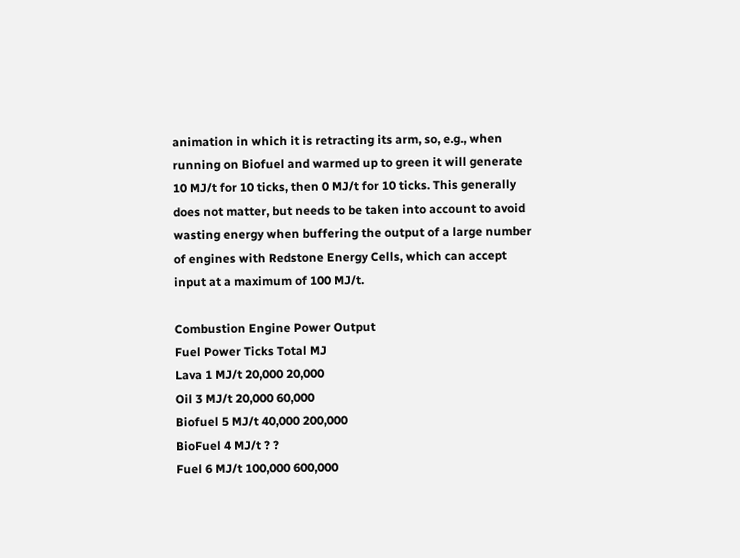animation in which it is retracting its arm, so, e.g., when running on Biofuel and warmed up to green it will generate 10 MJ/t for 10 ticks, then 0 MJ/t for 10 ticks. This generally does not matter, but needs to be taken into account to avoid wasting energy when buffering the output of a large number of engines with Redstone Energy Cells, which can accept input at a maximum of 100 MJ/t.

Combustion Engine Power Output
Fuel Power Ticks Total MJ
Lava 1 MJ/t 20,000 20,000
Oil 3 MJ/t 20,000 60,000
Biofuel 5 MJ/t 40,000 200,000
BioFuel 4 MJ/t ? ?
Fuel 6 MJ/t 100,000 600,000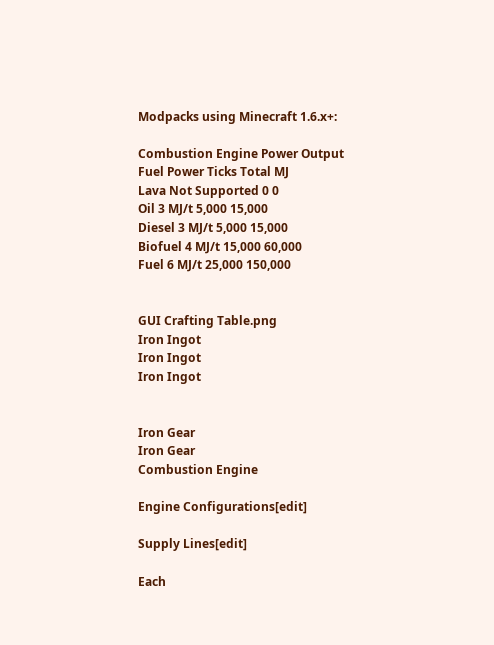Modpacks using Minecraft 1.6.x+:

Combustion Engine Power Output
Fuel Power Ticks Total MJ
Lava Not Supported 0 0
Oil 3 MJ/t 5,000 15,000
Diesel 3 MJ/t 5,000 15,000
Biofuel 4 MJ/t 15,000 60,000
Fuel 6 MJ/t 25,000 150,000


GUI Crafting Table.png
Iron Ingot
Iron Ingot
Iron Ingot


Iron Gear
Iron Gear
Combustion Engine

Engine Configurations[edit]

Supply Lines[edit]

Each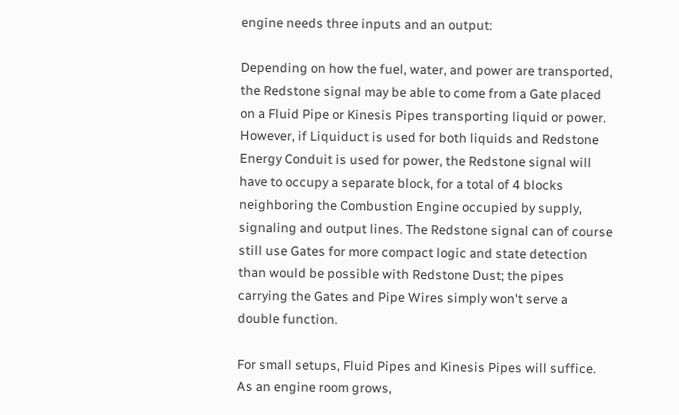engine needs three inputs and an output:

Depending on how the fuel, water, and power are transported, the Redstone signal may be able to come from a Gate placed on a Fluid Pipe or Kinesis Pipes transporting liquid or power. However, if Liquiduct is used for both liquids and Redstone Energy Conduit is used for power, the Redstone signal will have to occupy a separate block, for a total of 4 blocks neighboring the Combustion Engine occupied by supply, signaling and output lines. The Redstone signal can of course still use Gates for more compact logic and state detection than would be possible with Redstone Dust; the pipes carrying the Gates and Pipe Wires simply won't serve a double function.

For small setups, Fluid Pipes and Kinesis Pipes will suffice. As an engine room grows,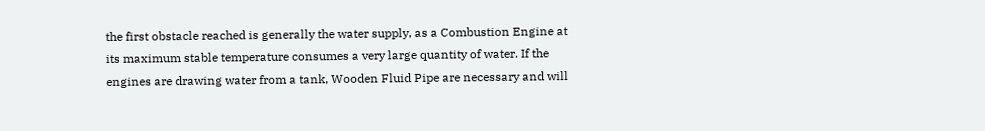the first obstacle reached is generally the water supply, as a Combustion Engine at its maximum stable temperature consumes a very large quantity of water. If the engines are drawing water from a tank, Wooden Fluid Pipe are necessary and will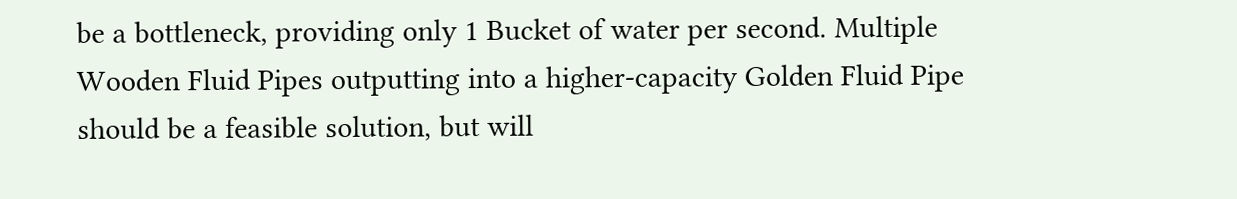be a bottleneck, providing only 1 Bucket of water per second. Multiple Wooden Fluid Pipes outputting into a higher-capacity Golden Fluid Pipe should be a feasible solution, but will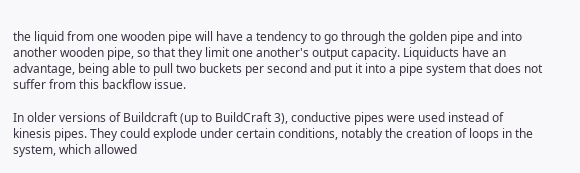the liquid from one wooden pipe will have a tendency to go through the golden pipe and into another wooden pipe, so that they limit one another's output capacity. Liquiducts have an advantage, being able to pull two buckets per second and put it into a pipe system that does not suffer from this backflow issue.

In older versions of Buildcraft (up to BuildCraft 3), conductive pipes were used instead of kinesis pipes. They could explode under certain conditions, notably the creation of loops in the system, which allowed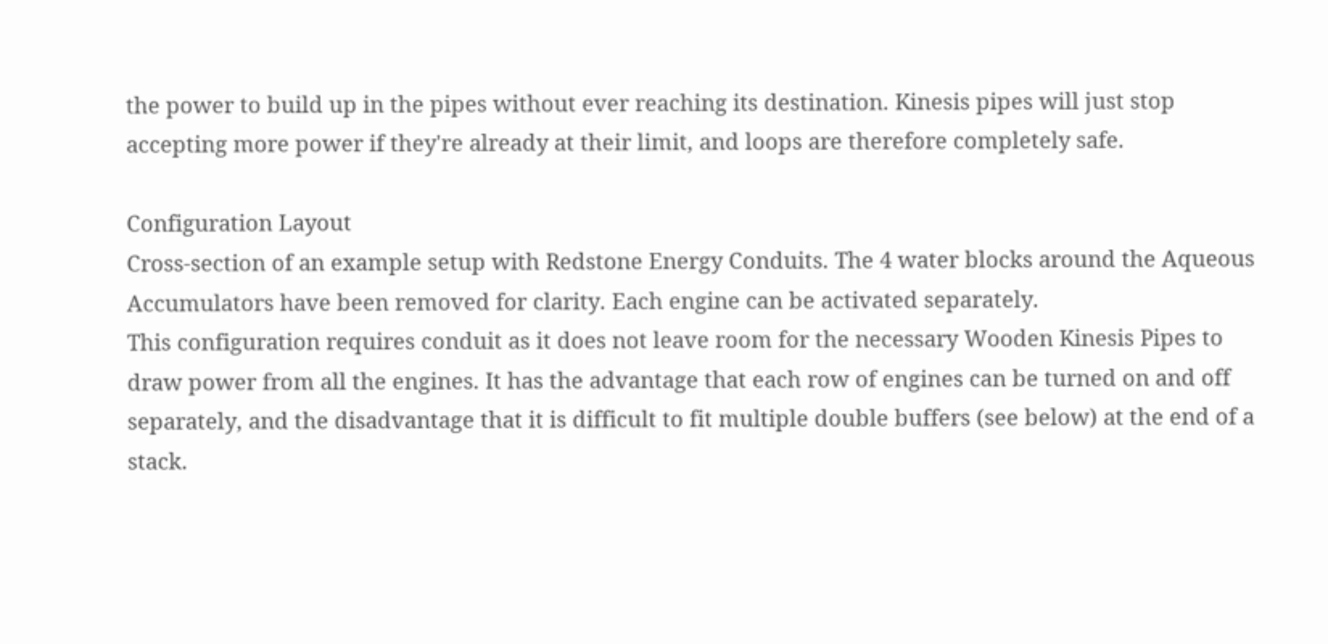the power to build up in the pipes without ever reaching its destination. Kinesis pipes will just stop accepting more power if they're already at their limit, and loops are therefore completely safe.

Configuration Layout
Cross-section of an example setup with Redstone Energy Conduits. The 4 water blocks around the Aqueous Accumulators have been removed for clarity. Each engine can be activated separately.
This configuration requires conduit as it does not leave room for the necessary Wooden Kinesis Pipes to draw power from all the engines. It has the advantage that each row of engines can be turned on and off separately, and the disadvantage that it is difficult to fit multiple double buffers (see below) at the end of a stack.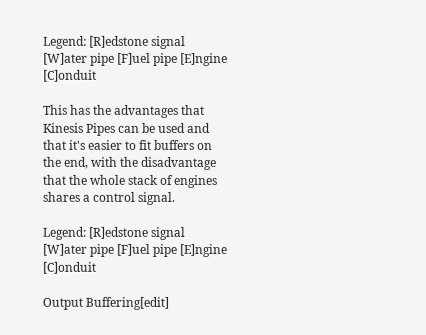Legend: [R]edstone signal [W]ater pipe [F]uel pipe [E]ngine [C]onduit

This has the advantages that Kinesis Pipes can be used and that it's easier to fit buffers on the end, with the disadvantage that the whole stack of engines shares a control signal.

Legend: [R]edstone signal [W]ater pipe [F]uel pipe [E]ngine [C]onduit

Output Buffering[edit]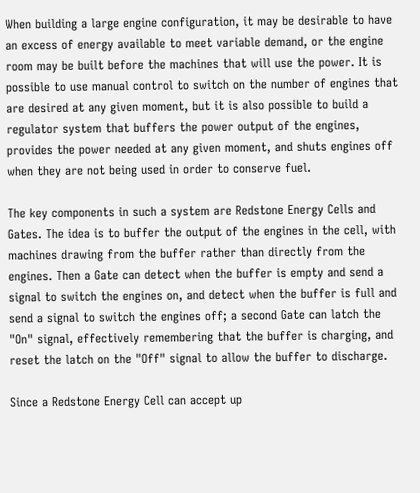When building a large engine configuration, it may be desirable to have an excess of energy available to meet variable demand, or the engine room may be built before the machines that will use the power. It is possible to use manual control to switch on the number of engines that are desired at any given moment, but it is also possible to build a regulator system that buffers the power output of the engines, provides the power needed at any given moment, and shuts engines off when they are not being used in order to conserve fuel.

The key components in such a system are Redstone Energy Cells and Gates. The idea is to buffer the output of the engines in the cell, with machines drawing from the buffer rather than directly from the engines. Then a Gate can detect when the buffer is empty and send a signal to switch the engines on, and detect when the buffer is full and send a signal to switch the engines off; a second Gate can latch the "On" signal, effectively remembering that the buffer is charging, and reset the latch on the "Off" signal to allow the buffer to discharge.

Since a Redstone Energy Cell can accept up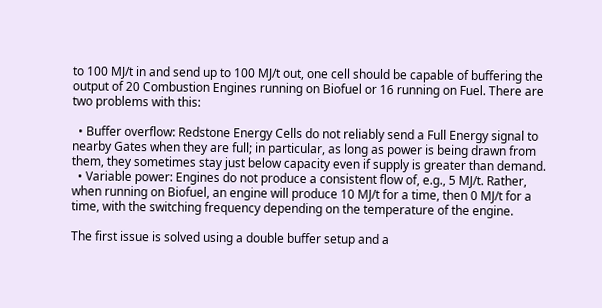to 100 MJ/t in and send up to 100 MJ/t out, one cell should be capable of buffering the output of 20 Combustion Engines running on Biofuel or 16 running on Fuel. There are two problems with this:

  • Buffer overflow: Redstone Energy Cells do not reliably send a Full Energy signal to nearby Gates when they are full; in particular, as long as power is being drawn from them, they sometimes stay just below capacity even if supply is greater than demand.
  • Variable power: Engines do not produce a consistent flow of, e.g., 5 MJ/t. Rather, when running on Biofuel, an engine will produce 10 MJ/t for a time, then 0 MJ/t for a time, with the switching frequency depending on the temperature of the engine.

The first issue is solved using a double buffer setup and a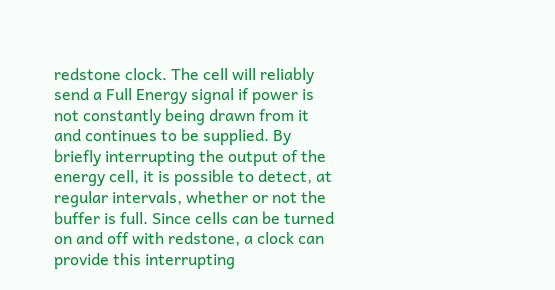redstone clock. The cell will reliably send a Full Energy signal if power is not constantly being drawn from it and continues to be supplied. By briefly interrupting the output of the energy cell, it is possible to detect, at regular intervals, whether or not the buffer is full. Since cells can be turned on and off with redstone, a clock can provide this interrupting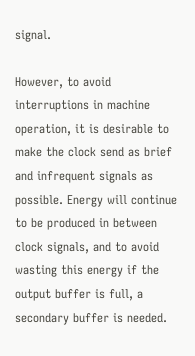signal.

However, to avoid interruptions in machine operation, it is desirable to make the clock send as brief and infrequent signals as possible. Energy will continue to be produced in between clock signals, and to avoid wasting this energy if the output buffer is full, a secondary buffer is needed.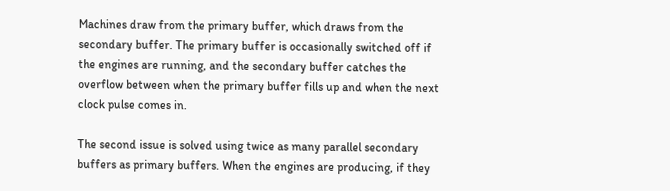Machines draw from the primary buffer, which draws from the secondary buffer. The primary buffer is occasionally switched off if the engines are running, and the secondary buffer catches the overflow between when the primary buffer fills up and when the next clock pulse comes in.

The second issue is solved using twice as many parallel secondary buffers as primary buffers. When the engines are producing, if they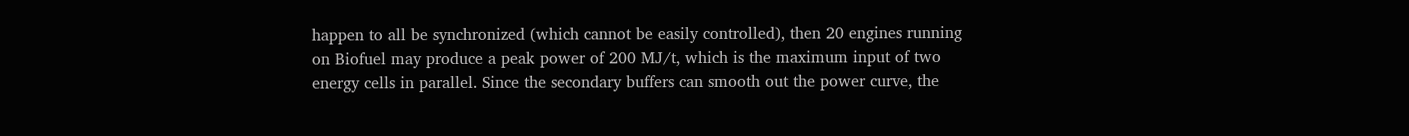happen to all be synchronized (which cannot be easily controlled), then 20 engines running on Biofuel may produce a peak power of 200 MJ/t, which is the maximum input of two energy cells in parallel. Since the secondary buffers can smooth out the power curve, the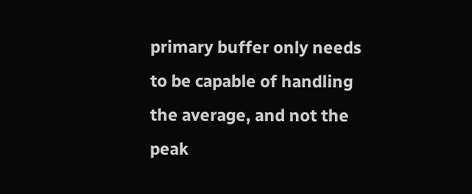primary buffer only needs to be capable of handling the average, and not the peak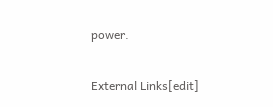power.

External Links[edit]